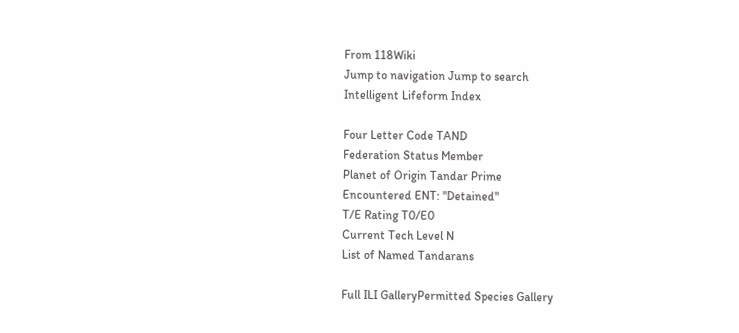From 118Wiki
Jump to navigation Jump to search
Intelligent Lifeform Index

Four Letter Code TAND
Federation Status Member
Planet of Origin Tandar Prime
Encountered ENT: "Detained"
T/E Rating T0/E0
Current Tech Level N
List of Named Tandarans

Full ILI GalleryPermitted Species Gallery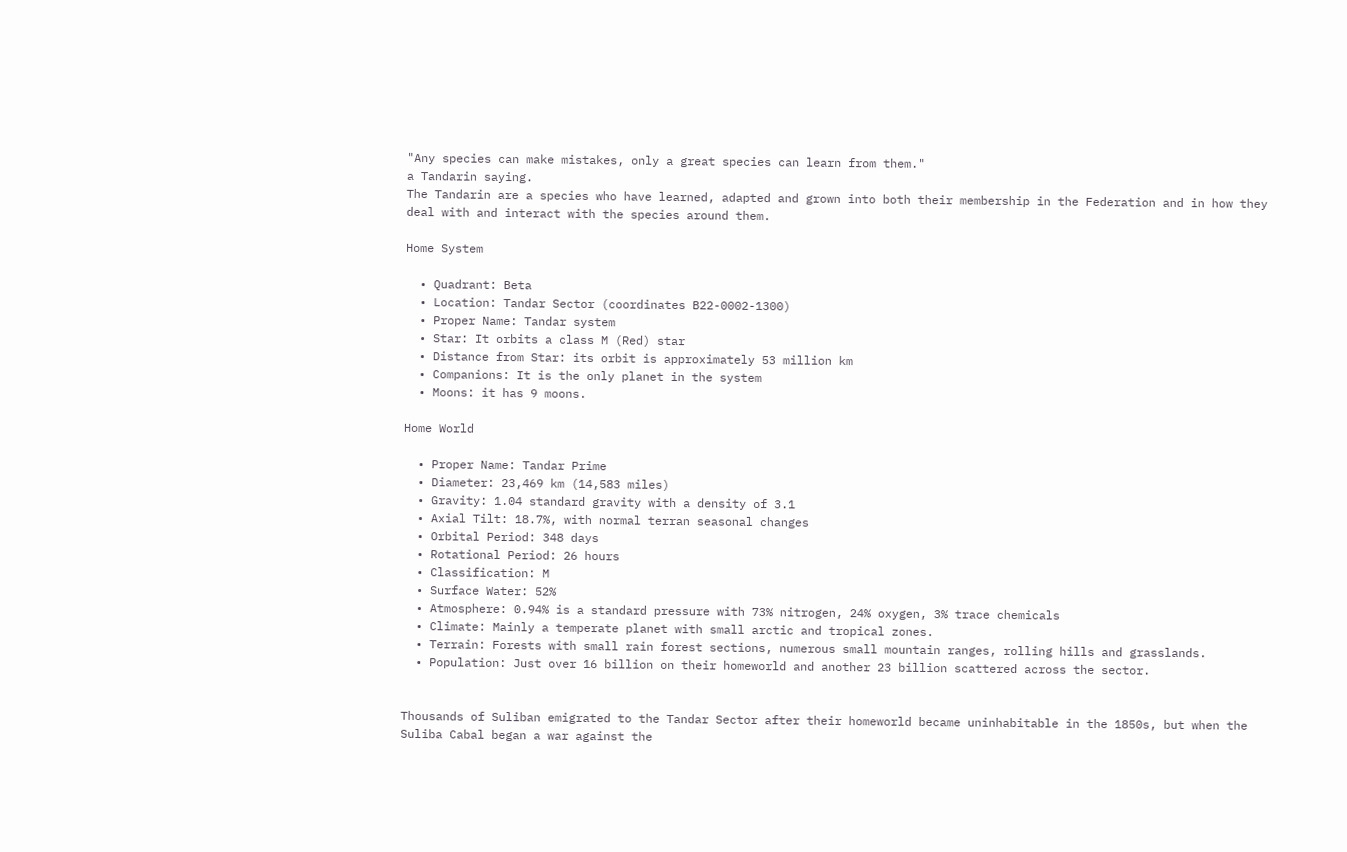"Any species can make mistakes, only a great species can learn from them."
a Tandarin saying.
The Tandarin are a species who have learned, adapted and grown into both their membership in the Federation and in how they deal with and interact with the species around them.

Home System

  • Quadrant: Beta
  • Location: Tandar Sector (coordinates B22-0002-1300)
  • Proper Name: Tandar system
  • Star: It orbits a class M (Red) star
  • Distance from Star: its orbit is approximately 53 million km
  • Companions: It is the only planet in the system
  • Moons: it has 9 moons.

Home World

  • Proper Name: Tandar Prime
  • Diameter: 23,469 km (14,583 miles)
  • Gravity: 1.04 standard gravity with a density of 3.1
  • Axial Tilt: 18.7%, with normal terran seasonal changes
  • Orbital Period: 348 days
  • Rotational Period: 26 hours
  • Classification: M
  • Surface Water: 52%
  • Atmosphere: 0.94% is a standard pressure with 73% nitrogen, 24% oxygen, 3% trace chemicals
  • Climate: Mainly a temperate planet with small arctic and tropical zones.
  • Terrain: Forests with small rain forest sections, numerous small mountain ranges, rolling hills and grasslands.
  • Population: Just over 16 billion on their homeworld and another 23 billion scattered across the sector.


Thousands of Suliban emigrated to the Tandar Sector after their homeworld became uninhabitable in the 1850s, but when the Suliba Cabal began a war against the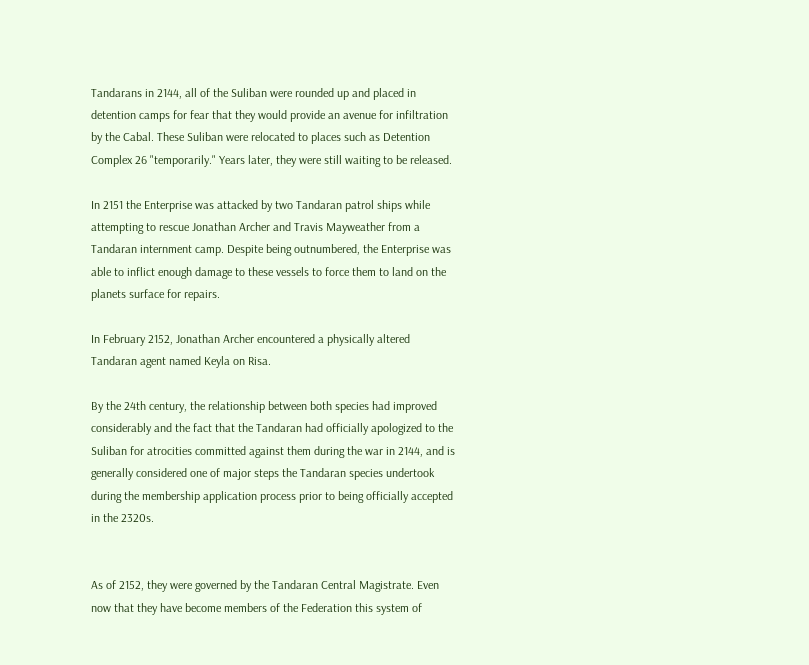Tandarans in 2144, all of the Suliban were rounded up and placed in detention camps for fear that they would provide an avenue for infiltration by the Cabal. These Suliban were relocated to places such as Detention Complex 26 "temporarily." Years later, they were still waiting to be released.

In 2151 the Enterprise was attacked by two Tandaran patrol ships while attempting to rescue Jonathan Archer and Travis Mayweather from a Tandaran internment camp. Despite being outnumbered, the Enterprise was able to inflict enough damage to these vessels to force them to land on the planets surface for repairs.

In February 2152, Jonathan Archer encountered a physically altered Tandaran agent named Keyla on Risa.

By the 24th century, the relationship between both species had improved considerably and the fact that the Tandaran had officially apologized to the Suliban for atrocities committed against them during the war in 2144, and is generally considered one of major steps the Tandaran species undertook during the membership application process prior to being officially accepted in the 2320s.


As of 2152, they were governed by the Tandaran Central Magistrate. Even now that they have become members of the Federation this system of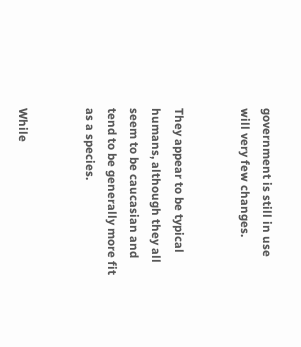government is still in use will very few changes.


They appear to be typical humans, although they all seem to be caucasian and tend to be generally more fit as a species.


While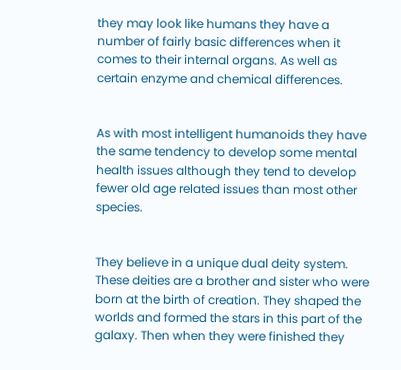they may look like humans they have a number of fairly basic differences when it comes to their internal organs. As well as certain enzyme and chemical differences.


As with most intelligent humanoids they have the same tendency to develop some mental health issues although they tend to develop fewer old age related issues than most other species.


They believe in a unique dual deity system. These deities are a brother and sister who were born at the birth of creation. They shaped the worlds and formed the stars in this part of the galaxy. Then when they were finished they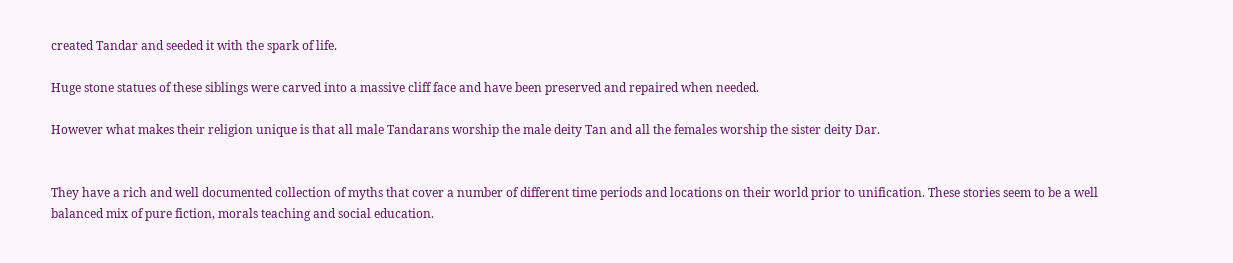created Tandar and seeded it with the spark of life.

Huge stone statues of these siblings were carved into a massive cliff face and have been preserved and repaired when needed.

However what makes their religion unique is that all male Tandarans worship the male deity Tan and all the females worship the sister deity Dar.


They have a rich and well documented collection of myths that cover a number of different time periods and locations on their world prior to unification. These stories seem to be a well balanced mix of pure fiction, morals teaching and social education.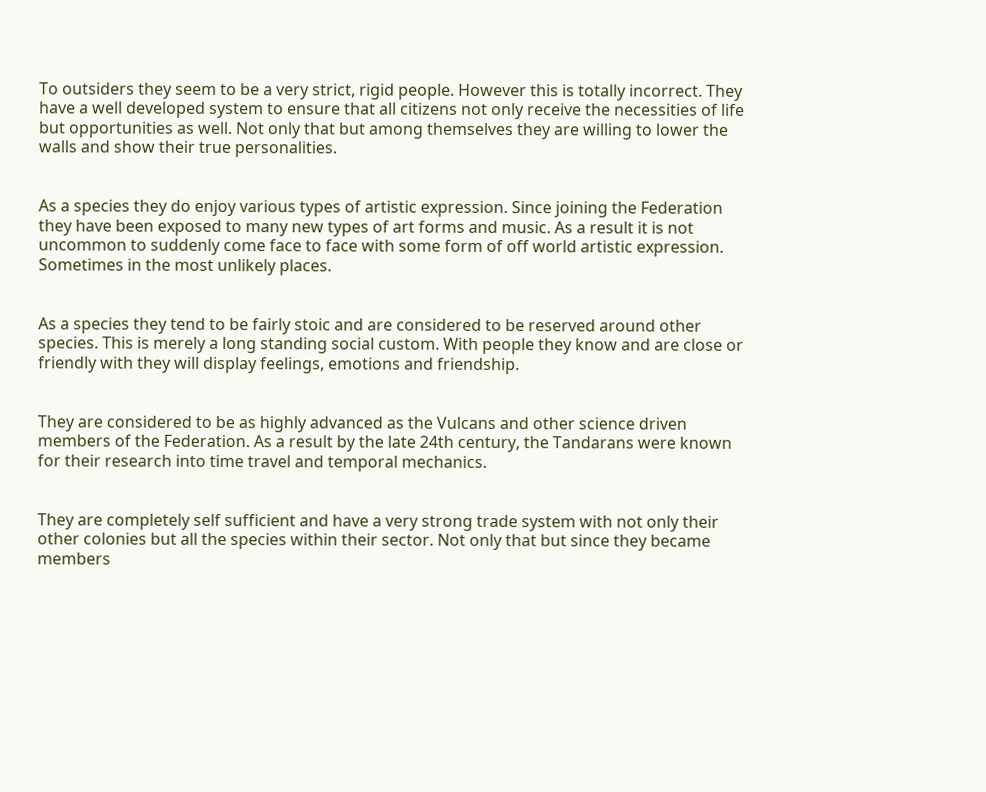To outsiders they seem to be a very strict, rigid people. However this is totally incorrect. They have a well developed system to ensure that all citizens not only receive the necessities of life but opportunities as well. Not only that but among themselves they are willing to lower the walls and show their true personalities.


As a species they do enjoy various types of artistic expression. Since joining the Federation they have been exposed to many new types of art forms and music. As a result it is not uncommon to suddenly come face to face with some form of off world artistic expression. Sometimes in the most unlikely places.


As a species they tend to be fairly stoic and are considered to be reserved around other species. This is merely a long standing social custom. With people they know and are close or friendly with they will display feelings, emotions and friendship.


They are considered to be as highly advanced as the Vulcans and other science driven members of the Federation. As a result by the late 24th century, the Tandarans were known for their research into time travel and temporal mechanics.


They are completely self sufficient and have a very strong trade system with not only their other colonies but all the species within their sector. Not only that but since they became members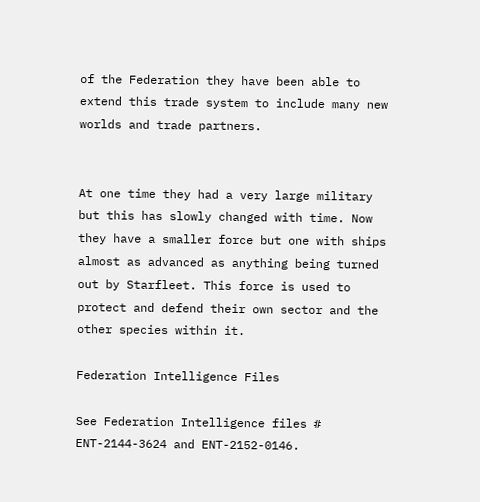of the Federation they have been able to extend this trade system to include many new worlds and trade partners.


At one time they had a very large military but this has slowly changed with time. Now they have a smaller force but one with ships almost as advanced as anything being turned out by Starfleet. This force is used to protect and defend their own sector and the other species within it.

Federation Intelligence Files

See Federation Intelligence files # ENT-2144-3624 and ENT-2152-0146.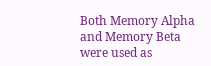Both Memory Alpha and Memory Beta were used as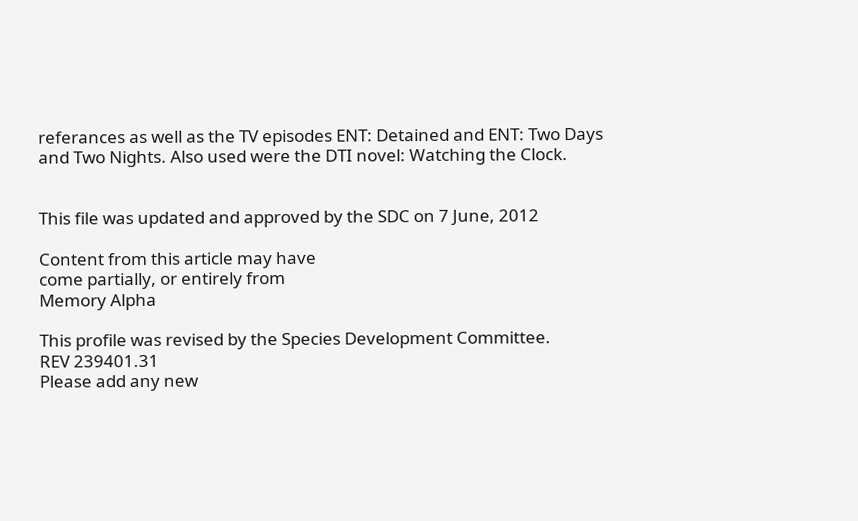referances as well as the TV episodes ENT: Detained and ENT: Two Days and Two Nights. Also used were the DTI novel: Watching the Clock.


This file was updated and approved by the SDC on 7 June, 2012

Content from this article may have
come partially, or entirely from
Memory Alpha

This profile was revised by the Species Development Committee.
REV 239401.31
Please add any new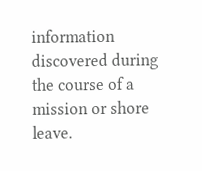information discovered during the course of a mission or shore leave.